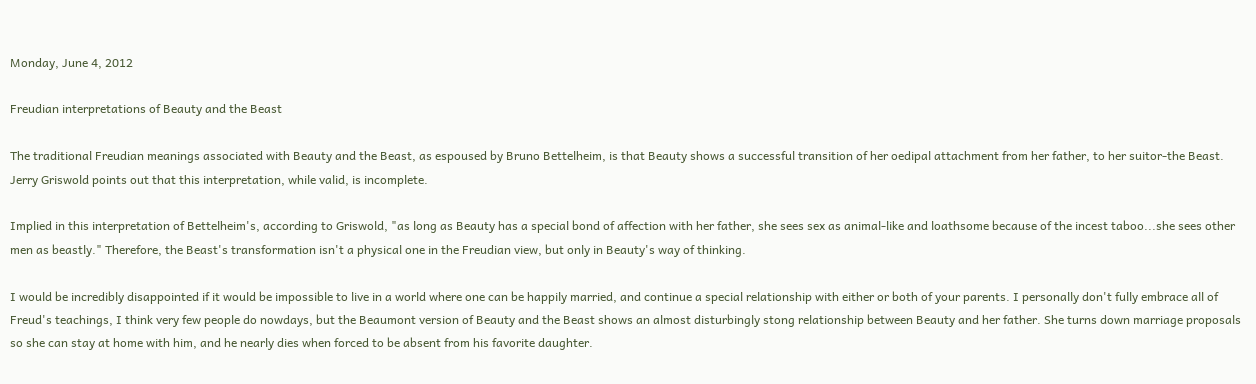Monday, June 4, 2012

Freudian interpretations of Beauty and the Beast

The traditional Freudian meanings associated with Beauty and the Beast, as espoused by Bruno Bettelheim, is that Beauty shows a successful transition of her oedipal attachment from her father, to her suitor-the Beast.  Jerry Griswold points out that this interpretation, while valid, is incomplete.

Implied in this interpretation of Bettelheim's, according to Griswold, "as long as Beauty has a special bond of affection with her father, she sees sex as animal-like and loathsome because of the incest taboo...she sees other men as beastly." Therefore, the Beast's transformation isn't a physical one in the Freudian view, but only in Beauty's way of thinking.

I would be incredibly disappointed if it would be impossible to live in a world where one can be happily married, and continue a special relationship with either or both of your parents. I personally don't fully embrace all of Freud's teachings, I think very few people do nowdays, but the Beaumont version of Beauty and the Beast shows an almost disturbingly stong relationship between Beauty and her father. She turns down marriage proposals so she can stay at home with him, and he nearly dies when forced to be absent from his favorite daughter.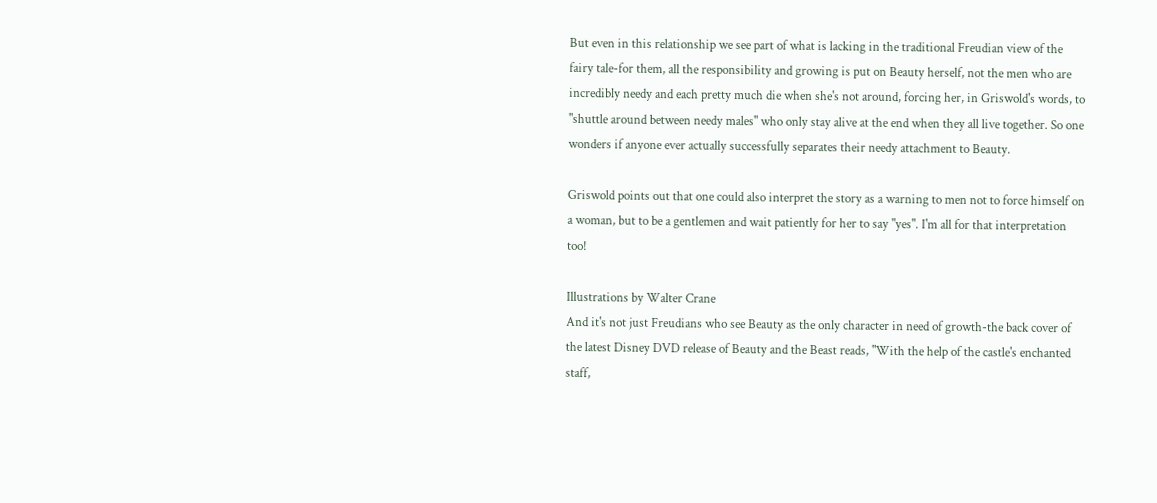But even in this relationship we see part of what is lacking in the traditional Freudian view of the fairy tale-for them, all the responsibility and growing is put on Beauty herself, not the men who are incredibly needy and each pretty much die when she's not around, forcing her, in Griswold's words, to "shuttle around between needy males" who only stay alive at the end when they all live together. So one wonders if anyone ever actually successfully separates their needy attachment to Beauty.

Griswold points out that one could also interpret the story as a warning to men not to force himself on a woman, but to be a gentlemen and wait patiently for her to say "yes". I'm all for that interpretation too!

Illustrations by Walter Crane
And it's not just Freudians who see Beauty as the only character in need of growth-the back cover of the latest Disney DVD release of Beauty and the Beast reads, "With the help of the castle's enchanted staff,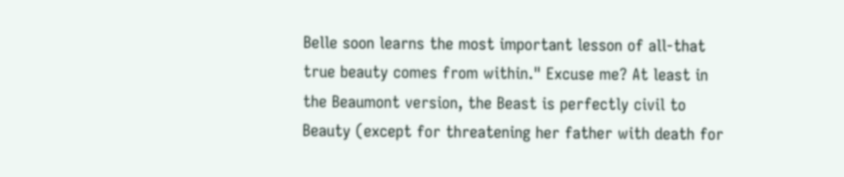Belle soon learns the most important lesson of all-that true beauty comes from within." Excuse me? At least in the Beaumont version, the Beast is perfectly civil to Beauty (except for threatening her father with death for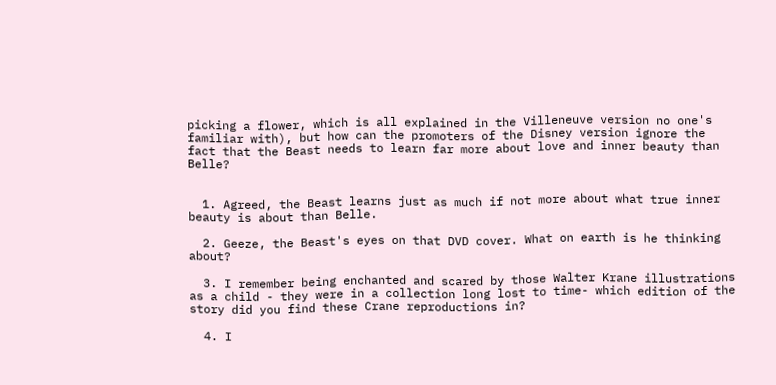picking a flower, which is all explained in the Villeneuve version no one's familiar with), but how can the promoters of the Disney version ignore the fact that the Beast needs to learn far more about love and inner beauty than Belle?


  1. Agreed, the Beast learns just as much if not more about what true inner beauty is about than Belle.

  2. Geeze, the Beast's eyes on that DVD cover. What on earth is he thinking about?

  3. I remember being enchanted and scared by those Walter Krane illustrations as a child - they were in a collection long lost to time- which edition of the story did you find these Crane reproductions in?

  4. I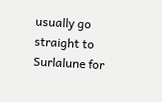usually go straight to Surlalune for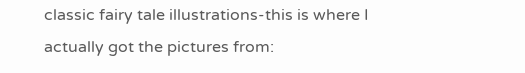classic fairy tale illustrations-this is where I actually got the pictures from: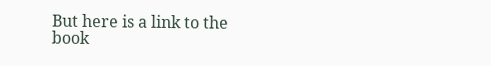But here is a link to the book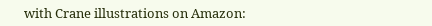with Crane illustrations on Amazon: